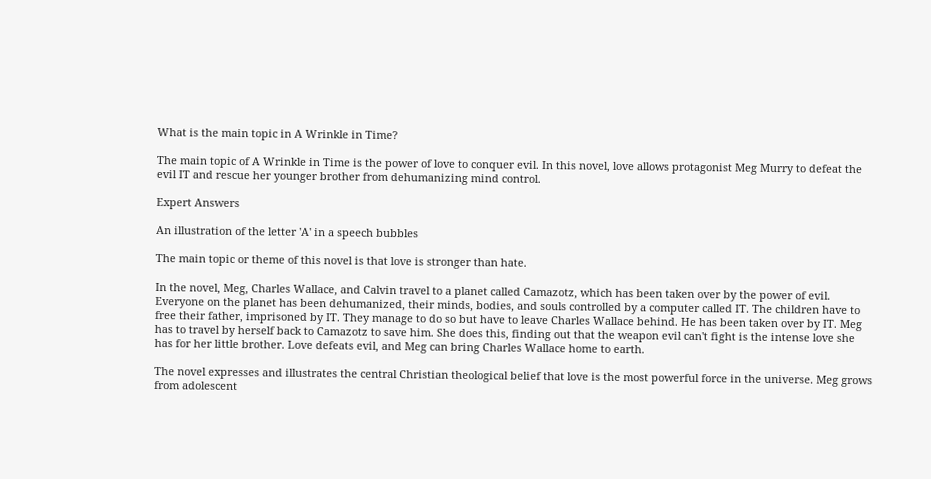What is the main topic in A Wrinkle in Time?

The main topic of A Wrinkle in Time is the power of love to conquer evil. In this novel, love allows protagonist Meg Murry to defeat the evil IT and rescue her younger brother from dehumanizing mind control.

Expert Answers

An illustration of the letter 'A' in a speech bubbles

The main topic or theme of this novel is that love is stronger than hate.

In the novel, Meg, Charles Wallace, and Calvin travel to a planet called Camazotz, which has been taken over by the power of evil. Everyone on the planet has been dehumanized, their minds, bodies, and souls controlled by a computer called IT. The children have to free their father, imprisoned by IT. They manage to do so but have to leave Charles Wallace behind. He has been taken over by IT. Meg has to travel by herself back to Camazotz to save him. She does this, finding out that the weapon evil can't fight is the intense love she has for her little brother. Love defeats evil, and Meg can bring Charles Wallace home to earth.

The novel expresses and illustrates the central Christian theological belief that love is the most powerful force in the universe. Meg grows from adolescent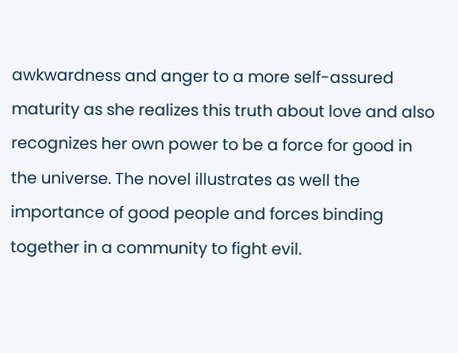awkwardness and anger to a more self-assured maturity as she realizes this truth about love and also recognizes her own power to be a force for good in the universe. The novel illustrates as well the importance of good people and forces binding together in a community to fight evil.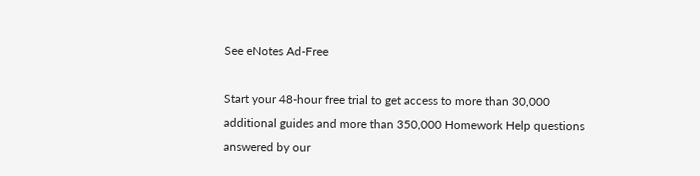See eNotes Ad-Free

Start your 48-hour free trial to get access to more than 30,000 additional guides and more than 350,000 Homework Help questions answered by our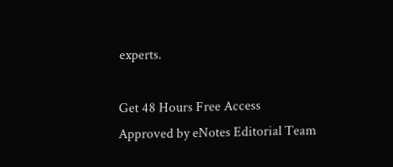experts.

Get 48 Hours Free Access
Approved by eNotes Editorial Team